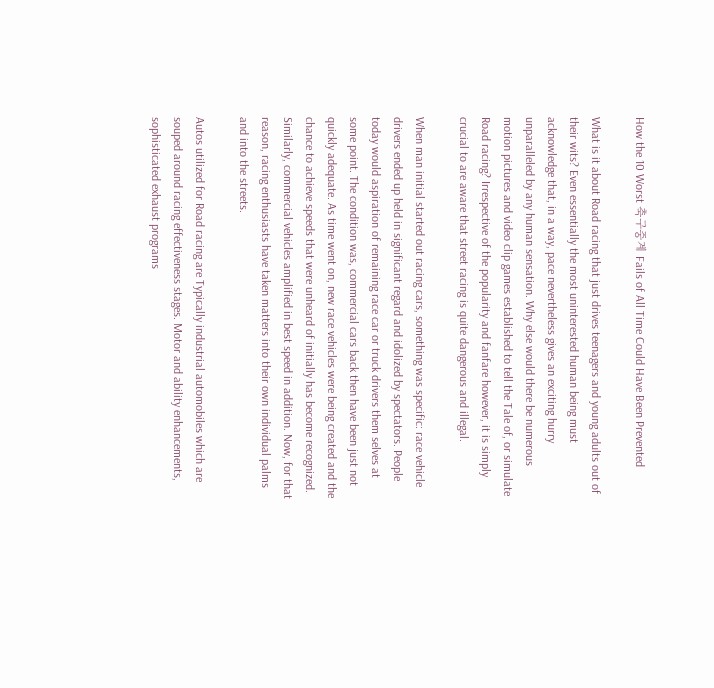How the 10 Worst 축구중계 Fails of All Time Could Have Been Prevented

What is it about Road racing that just drives teenagers and young adults out of their wits? Even essentially the most uninterested human being must acknowledge that, in a way, pace nevertheless gives an exciting hurry unparalleled by any human sensation. Why else would there be numerous motion pictures and video clip games established to tell the Tale of, or simulate Road racing? Irrespective of the popularity and fanfare however, it is simply crucial to are aware that street racing is quite dangerous and illegal.

When man initial started out racing cars, something was specific: race vehicle drivers ended up held in significant regard and idolized by spectators. People today would aspiration of remaining race car or truck drivers them selves at some point. The condition was, commercial cars back then have been just not quickly adequate. As time went on, new race vehicles were being created and the chance to achieve speeds that were unheard of initially has become recognized. Similarly, commercial vehicles amplified in best speed in addition. Now, for that reason, racing enthusiasts have taken matters into their own individual palms and into the streets.

Autos utilized for Road racing are Typically industrial automobiles which are souped around racing effectiveness stages. Motor and ability enhancements, sophisticated exhaust programs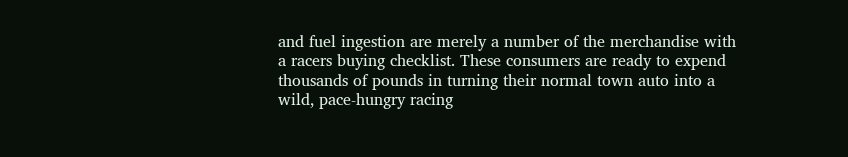and fuel ingestion are merely a number of the merchandise with a racers buying checklist. These consumers are ready to expend thousands of pounds in turning their normal town auto into a wild, pace-hungry racing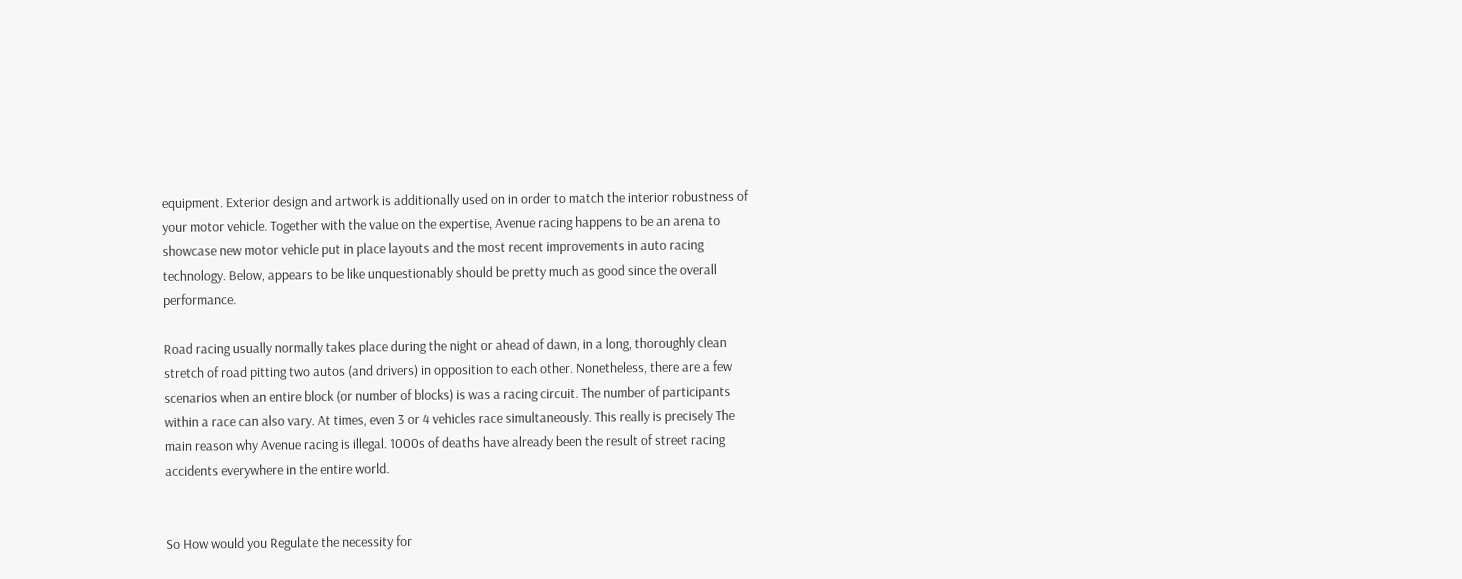equipment. Exterior design and artwork is additionally used on in order to match the interior robustness of your motor vehicle. Together with the value on the expertise, Avenue racing happens to be an arena to showcase new motor vehicle put in place layouts and the most recent improvements in auto racing technology. Below, appears to be like unquestionably should be pretty much as good since the overall performance.

Road racing usually normally takes place during the night or ahead of dawn, in a long, thoroughly clean stretch of road pitting two autos (and drivers) in opposition to each other. Nonetheless, there are a few scenarios when an entire block (or number of blocks) is was a racing circuit. The number of participants within a race can also vary. At times, even 3 or 4 vehicles race simultaneously. This really is precisely The main reason why Avenue racing is illegal. 1000s of deaths have already been the result of street racing accidents everywhere in the entire world.


So How would you Regulate the necessity for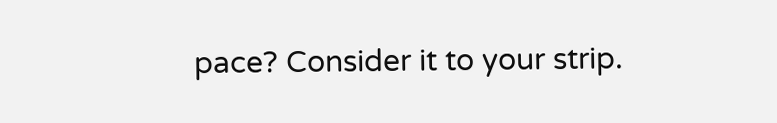pace? Consider it to your strip.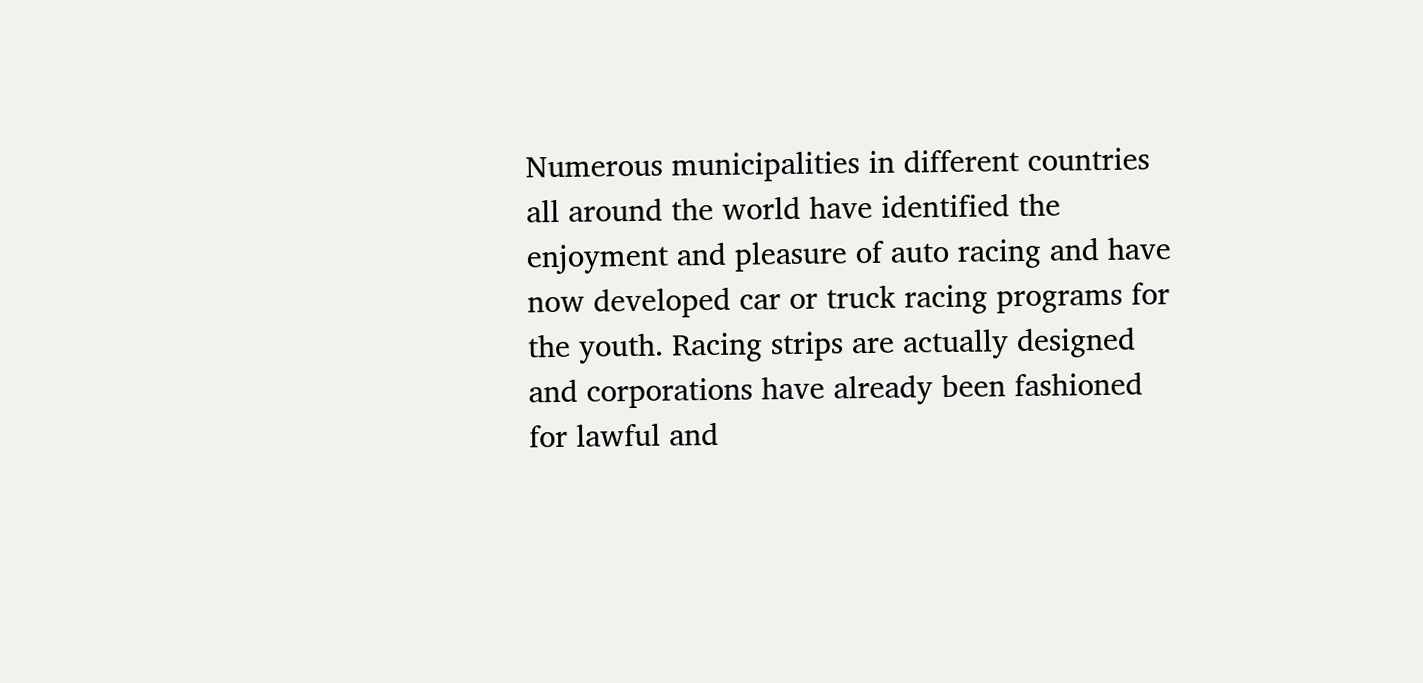Numerous municipalities in different countries all around the world have identified the enjoyment and pleasure of auto racing and have now developed car or truck racing programs for the youth. Racing strips are actually designed and corporations have already been fashioned for lawful and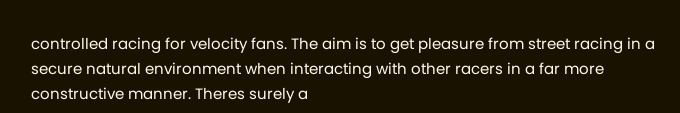controlled racing for velocity fans. The aim is to get pleasure from street racing in a secure natural environment when interacting with other racers in a far more constructive manner. Theres surely a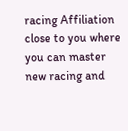racing Affiliation close to you where you can master new racing and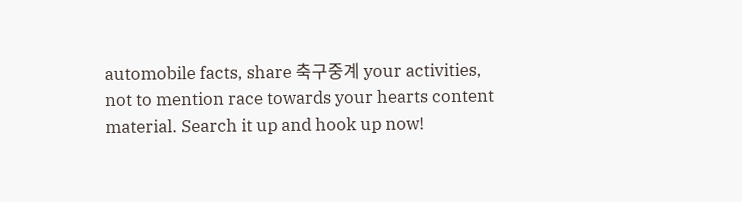automobile facts, share 축구중계 your activities, not to mention race towards your hearts content material. Search it up and hook up now!